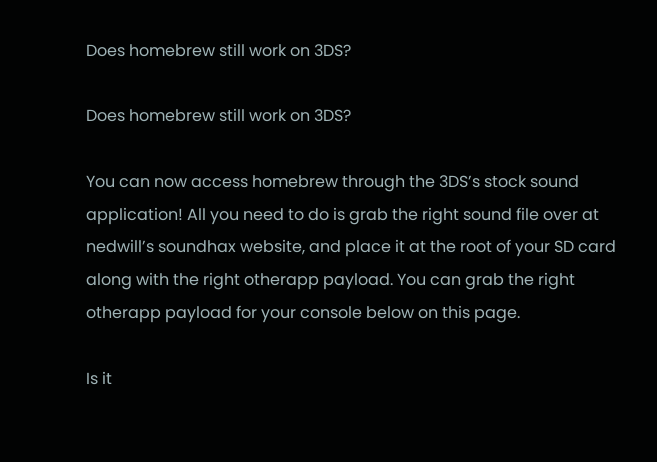Does homebrew still work on 3DS?

Does homebrew still work on 3DS?

You can now access homebrew through the 3DS’s stock sound application! All you need to do is grab the right sound file over at nedwill’s soundhax website, and place it at the root of your SD card along with the right otherapp payload. You can grab the right otherapp payload for your console below on this page.

Is it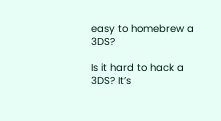easy to homebrew a 3DS?

Is it hard to hack a 3DS? It’s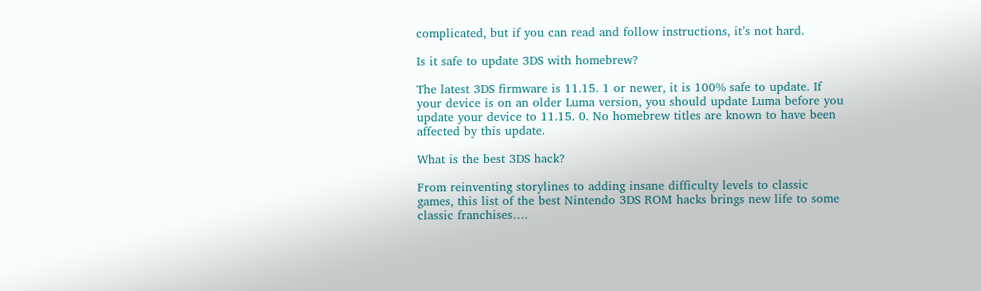complicated, but if you can read and follow instructions, it’s not hard.

Is it safe to update 3DS with homebrew?

The latest 3DS firmware is 11.15. 1 or newer, it is 100% safe to update. If your device is on an older Luma version, you should update Luma before you update your device to 11.15. 0. No homebrew titles are known to have been affected by this update.

What is the best 3DS hack?

From reinventing storylines to adding insane difficulty levels to classic games, this list of the best Nintendo 3DS ROM hacks brings new life to some classic franchises….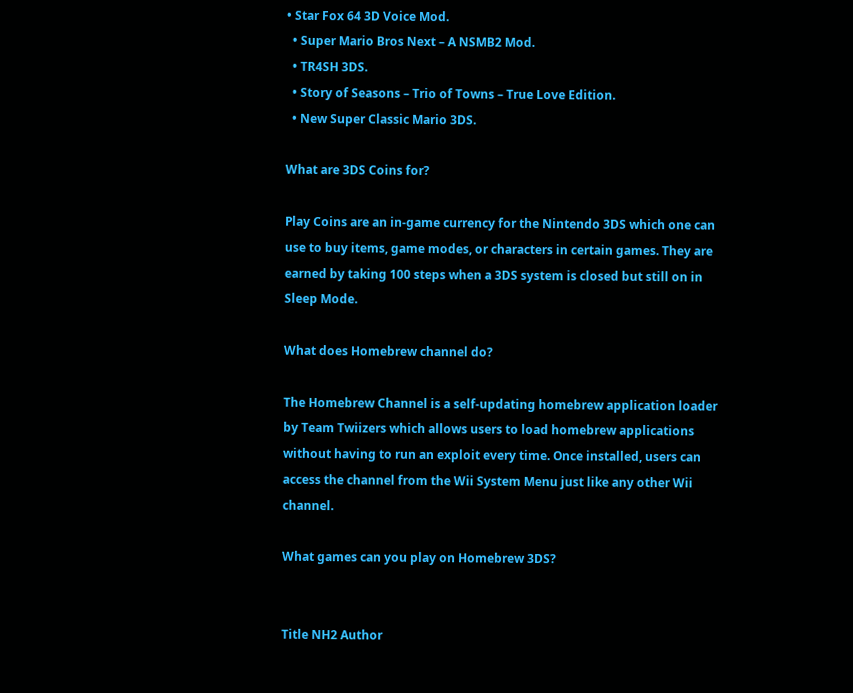• Star Fox 64 3D Voice Mod.
  • Super Mario Bros Next – A NSMB2 Mod.
  • TR4SH 3DS.
  • Story of Seasons – Trio of Towns – True Love Edition.
  • New Super Classic Mario 3DS.

What are 3DS Coins for?

Play Coins are an in-game currency for the Nintendo 3DS which one can use to buy items, game modes, or characters in certain games. They are earned by taking 100 steps when a 3DS system is closed but still on in Sleep Mode.

What does Homebrew channel do?

The Homebrew Channel is a self-updating homebrew application loader by Team Twiizers which allows users to load homebrew applications without having to run an exploit every time. Once installed, users can access the channel from the Wii System Menu just like any other Wii channel.

What games can you play on Homebrew 3DS?


Title NH2 Author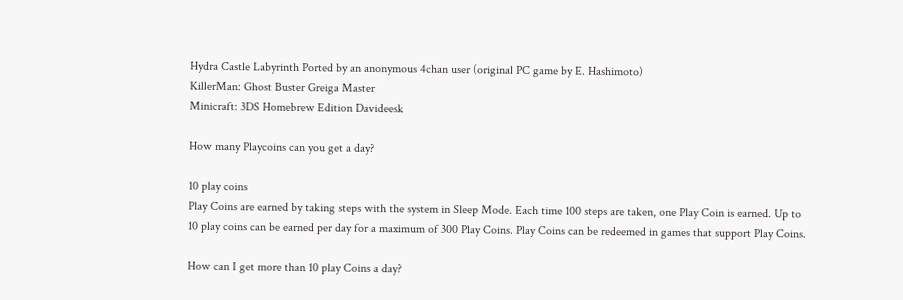Hydra Castle Labyrinth Ported by an anonymous 4chan user (original PC game by E. Hashimoto)
KillerMan: Ghost Buster Greiga Master
Minicraft: 3DS Homebrew Edition Davideesk

How many Playcoins can you get a day?

10 play coins
Play Coins are earned by taking steps with the system in Sleep Mode. Each time 100 steps are taken, one Play Coin is earned. Up to 10 play coins can be earned per day for a maximum of 300 Play Coins. Play Coins can be redeemed in games that support Play Coins.

How can I get more than 10 play Coins a day?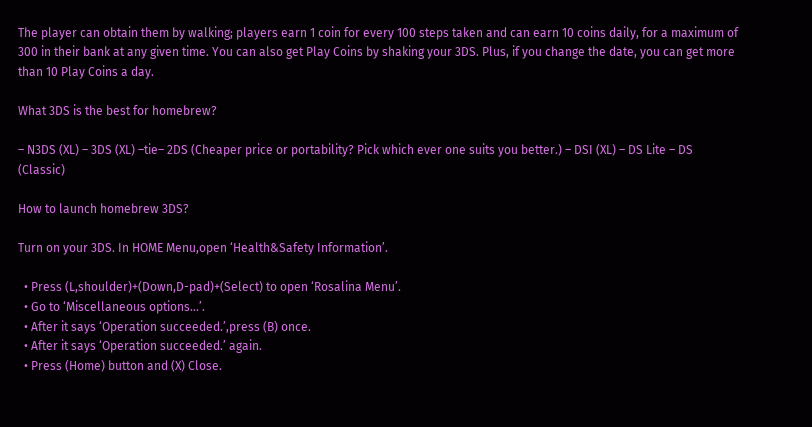The player can obtain them by walking; players earn 1 coin for every 100 steps taken and can earn 10 coins daily, for a maximum of 300 in their bank at any given time. You can also get Play Coins by shaking your 3DS. Plus, if you change the date, you can get more than 10 Play Coins a day.

What 3DS is the best for homebrew?

– N3DS (XL) – 3DS (XL) –tie– 2DS (Cheaper price or portability? Pick which ever one suits you better.) – DSI (XL) – DS Lite – DS (Classic)

How to launch homebrew 3DS?

Turn on your 3DS. In HOME Menu,open ‘Health&Safety Information’.

  • Press (L,shoulder)+(Down,D-pad)+(Select) to open ‘Rosalina Menu’.
  • Go to ‘Miscellaneous options…’.
  • After it says ‘Operation succeeded.’,press (B) once.
  • After it says ‘Operation succeeded.’ again.
  • Press (Home) button and (X) Close.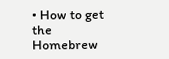• How to get the Homebrew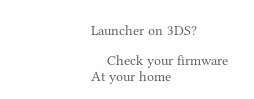Launcher on 3DS?

    Check your firmware At your home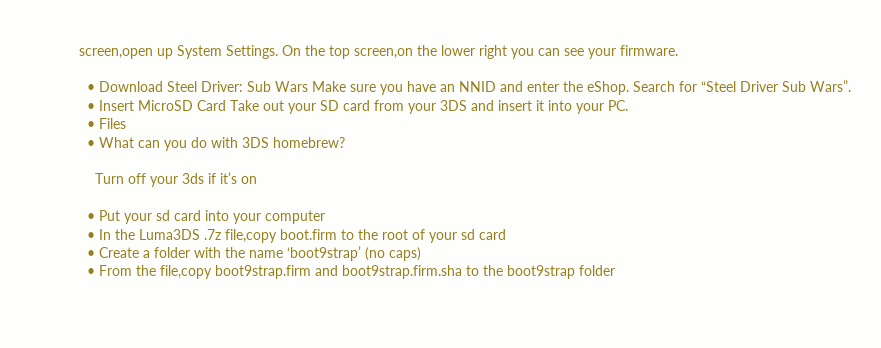screen,open up System Settings. On the top screen,on the lower right you can see your firmware.

  • Download Steel Driver: Sub Wars Make sure you have an NNID and enter the eShop. Search for “Steel Driver Sub Wars”.
  • Insert MicroSD Card Take out your SD card from your 3DS and insert it into your PC.
  • Files
  • What can you do with 3DS homebrew?

    Turn off your 3ds if it’s on

  • Put your sd card into your computer
  • In the Luma3DS .7z file,copy boot.firm to the root of your sd card
  • Create a folder with the name ‘boot9strap’ (no caps)
  • From the file,copy boot9strap.firm and boot9strap.firm.sha to the boot9strap folder